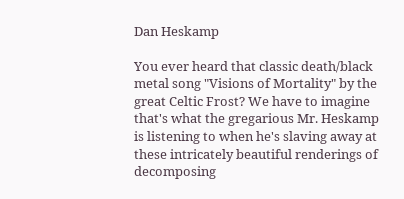Dan Heskamp

You ever heard that classic death/black metal song "Visions of Mortality" by the great Celtic Frost? We have to imagine that's what the gregarious Mr. Heskamp is listening to when he's slaving away at these intricately beautiful renderings of decomposing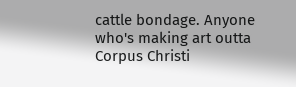cattle bondage. Anyone who's making art outta Corpus Christi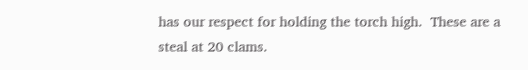has our respect for holding the torch high.  These are a steal at 20 clams.